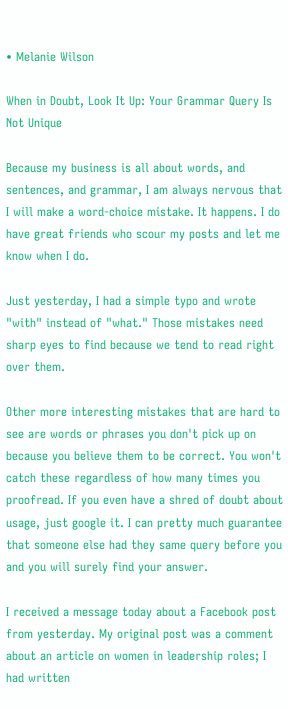• Melanie Wilson

When in Doubt, Look It Up: Your Grammar Query Is Not Unique

Because my business is all about words, and sentences, and grammar, I am always nervous that I will make a word-choice mistake. It happens. I do have great friends who scour my posts and let me know when I do.

Just yesterday, I had a simple typo and wrote "with" instead of "what." Those mistakes need sharp eyes to find because we tend to read right over them.

Other more interesting mistakes that are hard to see are words or phrases you don't pick up on because you believe them to be correct. You won't catch these regardless of how many times you proofread. If you even have a shred of doubt about usage, just google it. I can pretty much guarantee that someone else had they same query before you and you will surely find your answer.

I received a message today about a Facebook post from yesterday. My original post was a comment about an article on women in leadership roles; I had written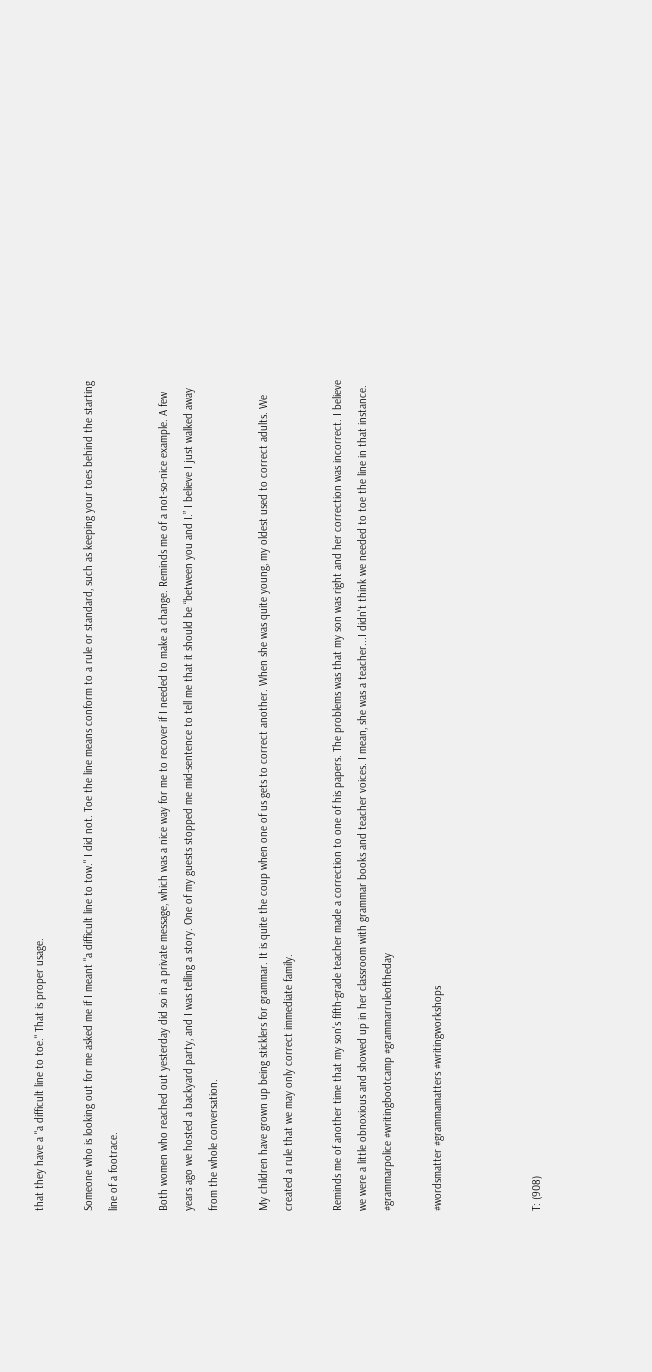that they have a "a difficult line to toe." That is proper usage.

Someone who is looking out for me asked me if I meant "a difficult line to tow." I did not. Toe the line means conform to a rule or standard, such as keeping your toes behind the starting line of a footrace.

Both women who reached out yesterday did so in a private message, which was a nice way for me to recover if I needed to make a change. Reminds me of a not-so-nice example. A few years ago we hosted a backyard party, and I was telling a story. One of my guests stopped me mid-sentence to tell me that it should be “between you and I.” I believe I just walked away from the whole conversation.

My children have grown up being sticklers for grammar. It is quite the coup when one of us gets to correct another. When she was quite young, my oldest used to correct adults. We created a rule that we may only correct immediate family.

Reminds me of another time that my son's fifth-grade teacher made a correction to one of his papers. The problems was that my son was right and her correction was incorrect. I believe we were a little obnoxious and showed up in her classroom with grammar books and teacher voices. I mean, she was a teacher...I didn't think we needed to toe the line in that instance. #grammarpolice #writingbootcamp #grammarruleoftheday

#wordsmatter #grammamatters #writingworkshops



T: (908)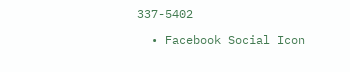337-5402

  • Facebook Social Icon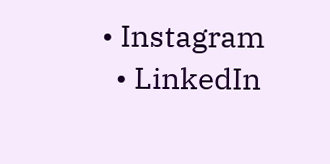• Instagram
  • LinkedIn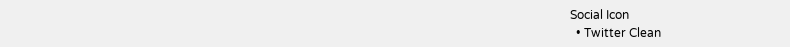Social Icon
  • Twitter Clean